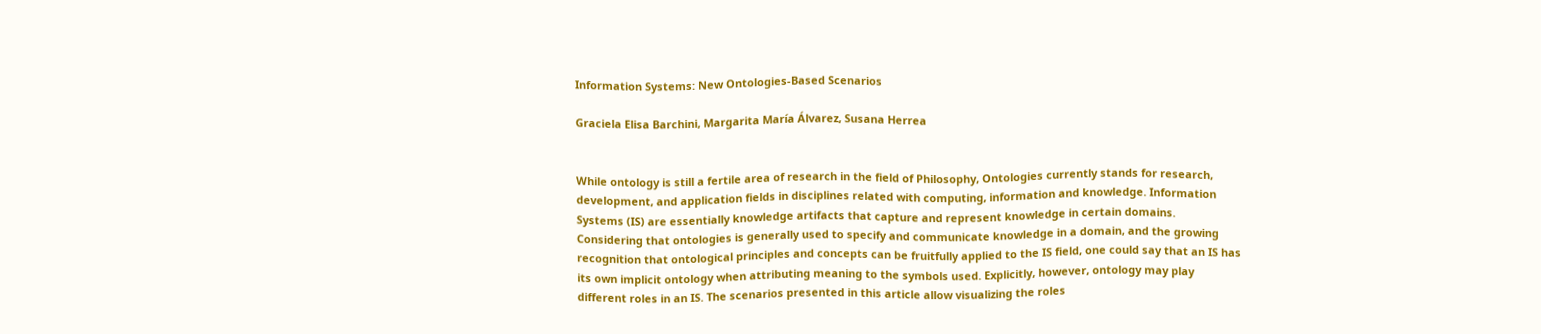Information Systems: New Ontologies-Based Scenarios

Graciela Elisa Barchini, Margarita María Álvarez, Susana Herrea


While ontology is still a fertile area of research in the field of Philosophy, Ontologies currently stands for research, development, and application fields in disciplines related with computing, information and knowledge. Information Systems (IS) are essentially knowledge artifacts that capture and represent knowledge in certain domains. Considering that ontologies is generally used to specify and communicate knowledge in a domain, and the growing recognition that ontological principles and concepts can be fruitfully applied to the IS field, one could say that an IS has its own implicit ontology when attributing meaning to the symbols used. Explicitly, however, ontology may play different roles in an IS. The scenarios presented in this article allow visualizing the roles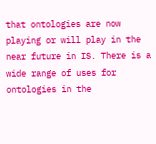that ontologies are now playing or will play in the near future in IS. There is a wide range of uses for ontologies in the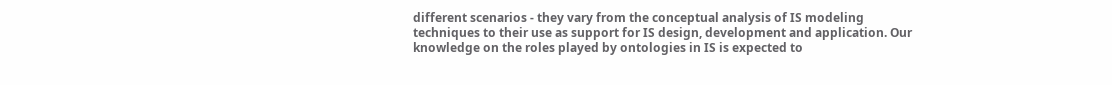different scenarios - they vary from the conceptual analysis of IS modeling techniques to their use as support for IS design, development and application. Our knowledge on the roles played by ontologies in IS is expected to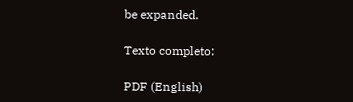be expanded.

Texto completo:

PDF (English)